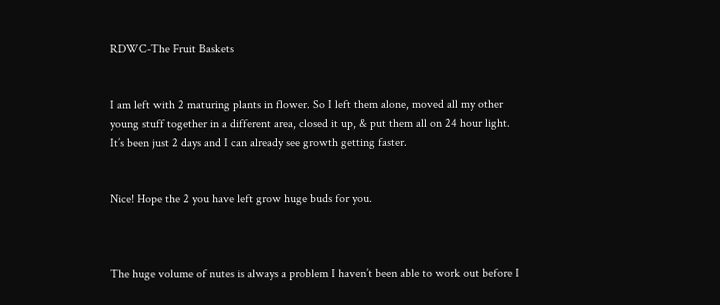RDWC-The Fruit Baskets


I am left with 2 maturing plants in flower. So I left them alone, moved all my other young stuff together in a different area, closed it up, & put them all on 24 hour light. It’s been just 2 days and I can already see growth getting faster.


Nice! Hope the 2 you have left grow huge buds for you.



The huge volume of nutes is always a problem I haven’t been able to work out before I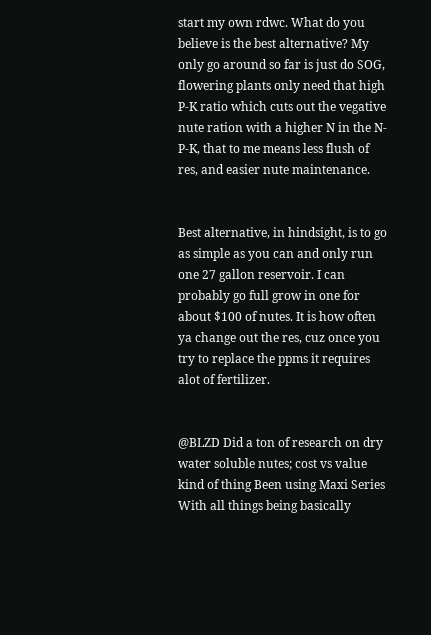start my own rdwc. What do you believe is the best alternative? My only go around so far is just do SOG, flowering plants only need that high P-K ratio which cuts out the vegative nute ration with a higher N in the N-P-K, that to me means less flush of res, and easier nute maintenance.


Best alternative, in hindsight, is to go as simple as you can and only run one 27 gallon reservoir. I can probably go full grow in one for about $100 of nutes. It is how often ya change out the res, cuz once you try to replace the ppms it requires alot of fertilizer.


@BLZD Did a ton of research on dry water soluble nutes; cost vs value kind of thing Been using Maxi Series With all things being basically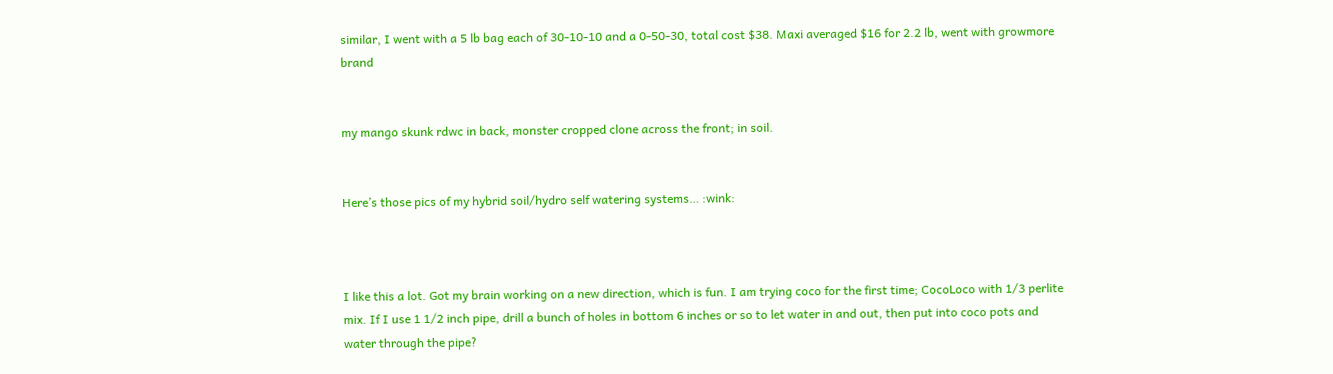similar, I went with a 5 lb bag each of 30-10-10 and a 0-50-30, total cost $38. Maxi averaged $16 for 2.2 lb, went with growmore brand


my mango skunk rdwc in back, monster cropped clone across the front; in soil.


Here’s those pics of my hybrid soil/hydro self watering systems… :wink:



I like this a lot. Got my brain working on a new direction, which is fun. I am trying coco for the first time; CocoLoco with 1/3 perlite mix. If I use 1 1/2 inch pipe, drill a bunch of holes in bottom 6 inches or so to let water in and out, then put into coco pots and water through the pipe?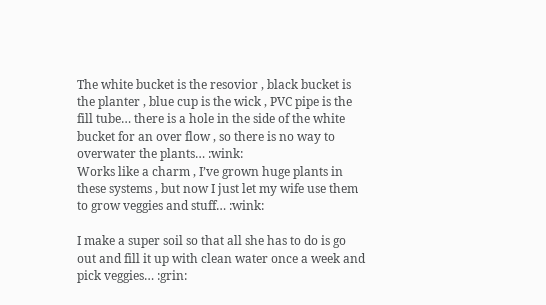The white bucket is the resovior , black bucket is the planter , blue cup is the wick , PVC pipe is the fill tube… there is a hole in the side of the white bucket for an over flow , so there is no way to overwater the plants… :wink:
Works like a charm , I’ve grown huge plants in these systems , but now I just let my wife use them to grow veggies and stuff… :wink:

I make a super soil so that all she has to do is go out and fill it up with clean water once a week and pick veggies… :grin: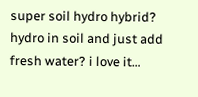super soil hydro hybrid? hydro in soil and just add fresh water? i love it…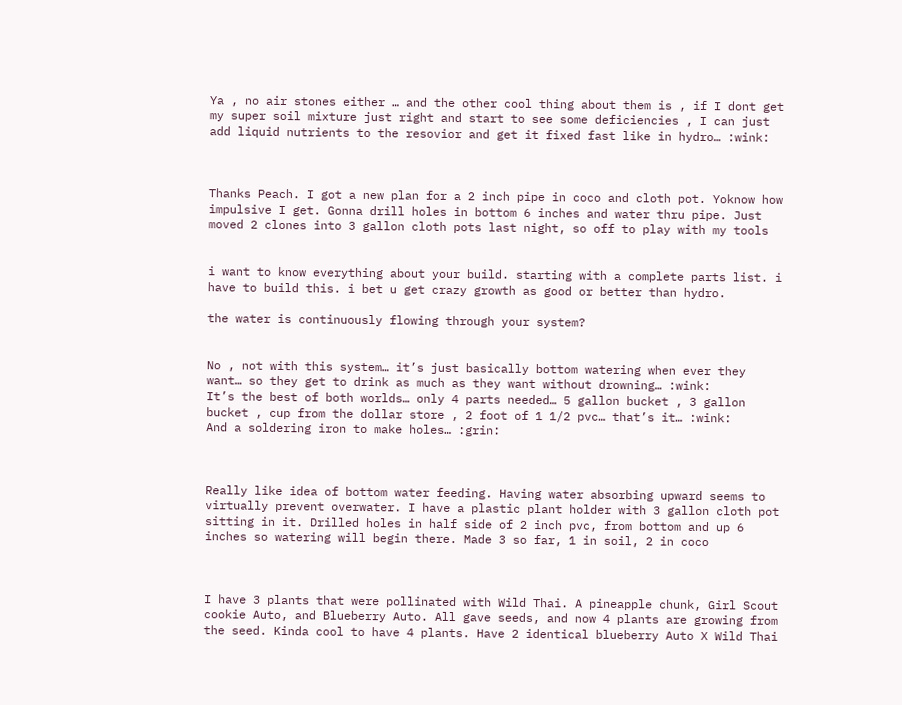Ya , no air stones either … and the other cool thing about them is , if I dont get my super soil mixture just right and start to see some deficiencies , I can just add liquid nutrients to the resovior and get it fixed fast like in hydro… :wink:



Thanks Peach. I got a new plan for a 2 inch pipe in coco and cloth pot. Yoknow how impulsive I get. Gonna drill holes in bottom 6 inches and water thru pipe. Just moved 2 clones into 3 gallon cloth pots last night, so off to play with my tools


i want to know everything about your build. starting with a complete parts list. i have to build this. i bet u get crazy growth as good or better than hydro.

the water is continuously flowing through your system?


No , not with this system… it’s just basically bottom watering when ever they want… so they get to drink as much as they want without drowning… :wink:
It’s the best of both worlds… only 4 parts needed… 5 gallon bucket , 3 gallon bucket , cup from the dollar store , 2 foot of 1 1/2 pvc… that’s it… :wink:
And a soldering iron to make holes… :grin:



Really like idea of bottom water feeding. Having water absorbing upward seems to virtually prevent overwater. I have a plastic plant holder with 3 gallon cloth pot sitting in it. Drilled holes in half side of 2 inch pvc, from bottom and up 6 inches so watering will begin there. Made 3 so far, 1 in soil, 2 in coco



I have 3 plants that were pollinated with Wild Thai. A pineapple chunk, Girl Scout cookie Auto, and Blueberry Auto. All gave seeds, and now 4 plants are growing from the seed. Kinda cool to have 4 plants. Have 2 identical blueberry Auto X Wild Thai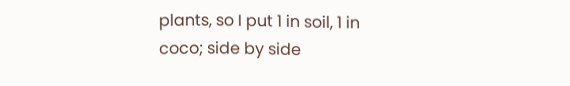plants, so I put 1 in soil, 1 in coco; side by side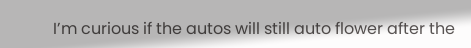I’m curious if the autos will still auto flower after the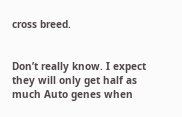cross breed.


Don’t really know. I expect they will only get half as much Auto genes when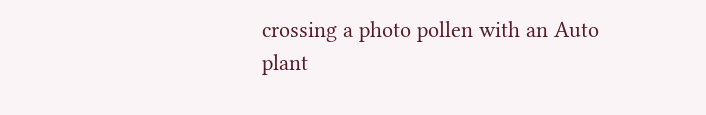crossing a photo pollen with an Auto plant